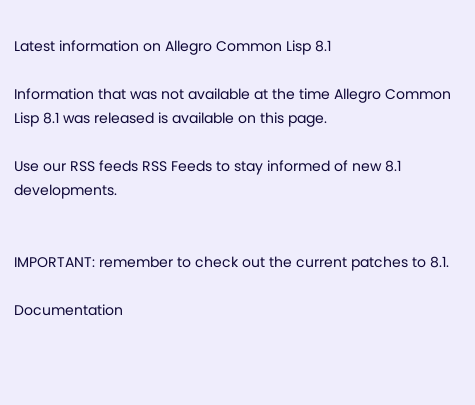Latest information on Allegro Common Lisp 8.1

Information that was not available at the time Allegro Common Lisp 8.1 was released is available on this page.

Use our RSS feeds RSS Feeds to stay informed of new 8.1 developments.


IMPORTANT: remember to check out the current patches to 8.1.

Documentation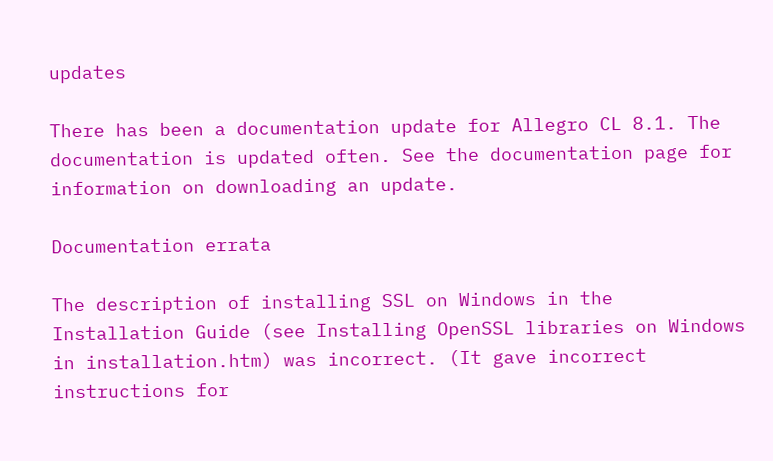updates

There has been a documentation update for Allegro CL 8.1. The documentation is updated often. See the documentation page for information on downloading an update.

Documentation errata

The description of installing SSL on Windows in the Installation Guide (see Installing OpenSSL libraries on Windows in installation.htm) was incorrect. (It gave incorrect instructions for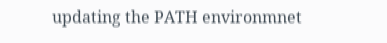updating the PATH environmnet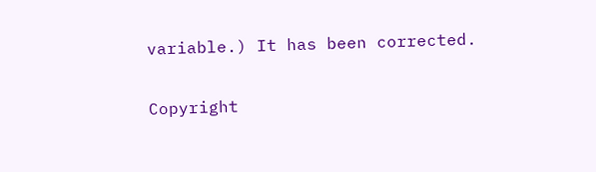variable.) It has been corrected.

Copyright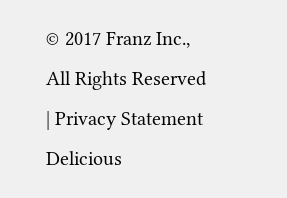© 2017 Franz Inc., All Rights Reserved | Privacy Statement
Delicious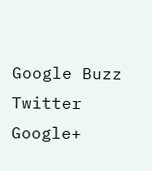Google Buzz Twitter Google+